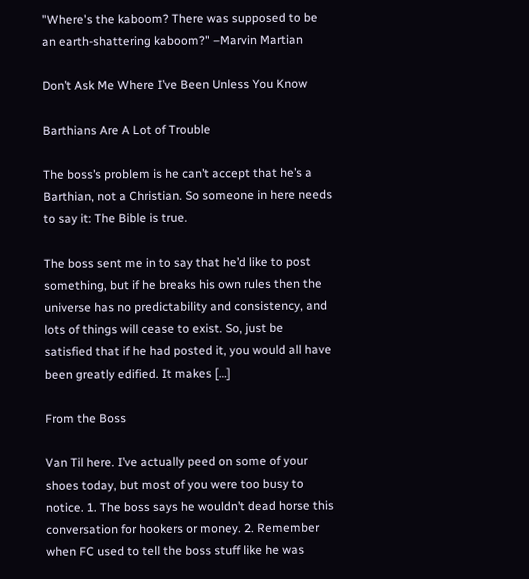"Where's the kaboom? There was supposed to be an earth-shattering kaboom?" –Marvin Martian

Don’t Ask Me Where I’ve Been Unless You Know

Barthians Are A Lot of Trouble

The boss’s problem is he can’t accept that he’s a Barthian, not a Christian. So someone in here needs to say it: The Bible is true.

The boss sent me in to say that he’d like to post something, but if he breaks his own rules then the universe has no predictability and consistency, and lots of things will cease to exist. So, just be satisfied that if he had posted it, you would all have been greatly edified. It makes […]

From the Boss

Van Til here. I’ve actually peed on some of your shoes today, but most of you were too busy to notice. 1. The boss says he wouldn’t dead horse this conversation for hookers or money. 2. Remember when FC used to tell the boss stuff like he was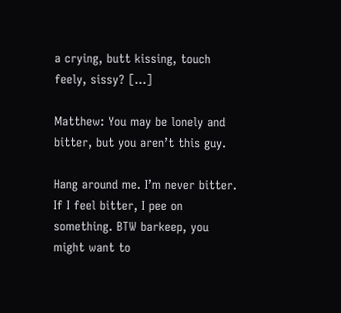a crying, butt kissing, touch feely, sissy? […]

Matthew: You may be lonely and bitter, but you aren’t this guy.

Hang around me. I’m never bitter. If I feel bitter, I pee on something. BTW barkeep, you might want to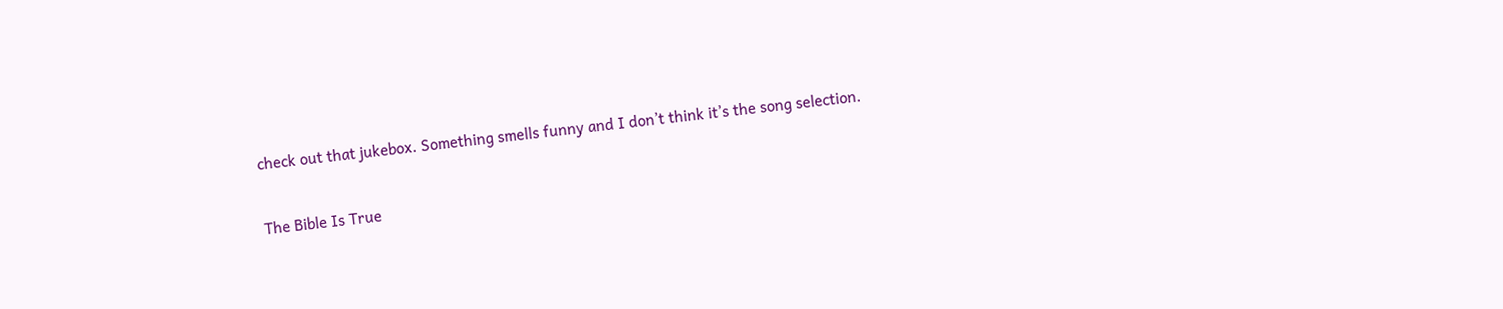check out that jukebox. Something smells funny and I don’t think it’s the song selection.

The Bible Is True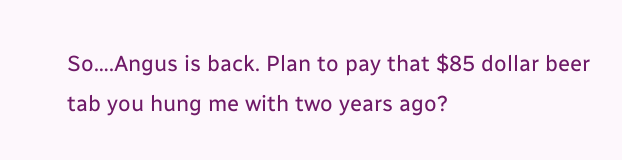So….Angus is back. Plan to pay that $85 dollar beer tab you hung me with two years ago?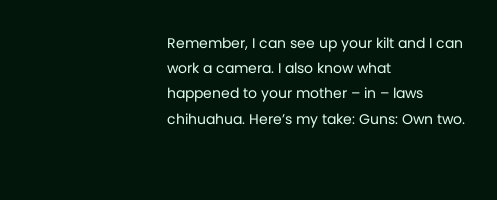Remember, I can see up your kilt and I can work a camera. I also know what happened to your mother – in – laws chihuahua. Here’s my take: Guns: Own two.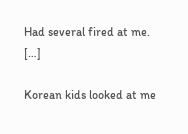Had several fired at me. […]

Korean kids looked at me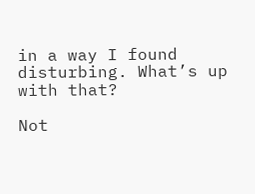in a way I found disturbing. What’s up with that?

Not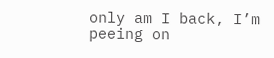only am I back, I’m peeing on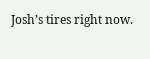Josh’s tires right now.